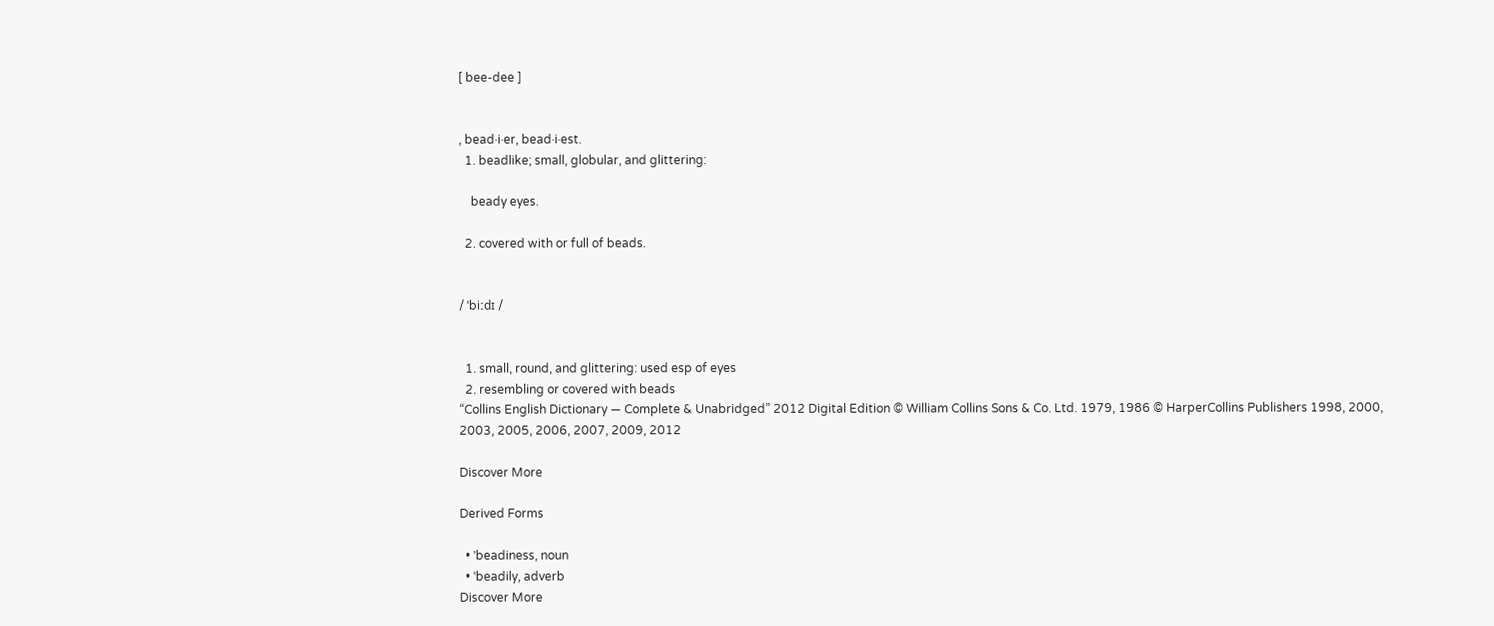[ bee-dee ]


, bead·i·er, bead·i·est.
  1. beadlike; small, globular, and glittering:

    beady eyes.

  2. covered with or full of beads.


/ ˈbiːdɪ /


  1. small, round, and glittering: used esp of eyes
  2. resembling or covered with beads
“Collins English Dictionary — Complete & Unabridged” 2012 Digital Edition © William Collins Sons & Co. Ltd. 1979, 1986 © HarperCollins Publishers 1998, 2000, 2003, 2005, 2006, 2007, 2009, 2012

Discover More

Derived Forms

  • ˈbeadiness, noun
  • ˈbeadily, adverb
Discover More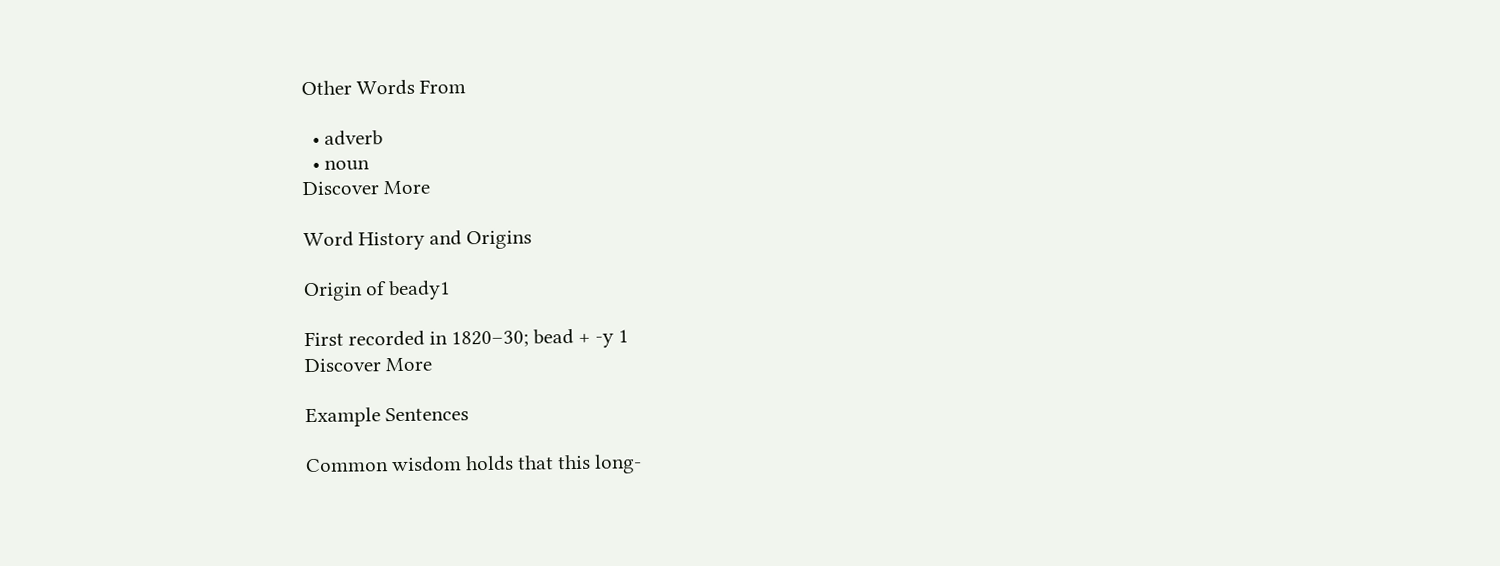Other Words From

  • adverb
  • noun
Discover More

Word History and Origins

Origin of beady1

First recorded in 1820–30; bead + -y 1
Discover More

Example Sentences

Common wisdom holds that this long-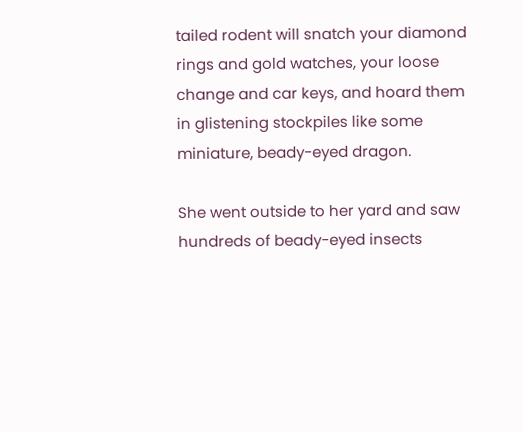tailed rodent will snatch your diamond rings and gold watches, your loose change and car keys, and hoard them in glistening stockpiles like some miniature, beady-eyed dragon.

She went outside to her yard and saw hundreds of beady-eyed insects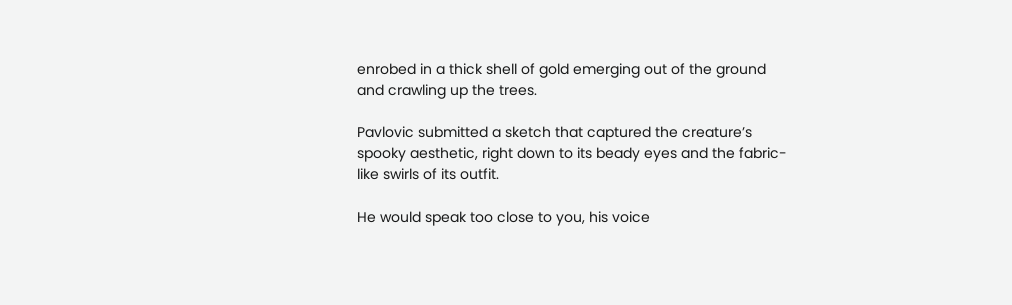enrobed in a thick shell of gold emerging out of the ground and crawling up the trees.

Pavlovic submitted a sketch that captured the creature’s spooky aesthetic, right down to its beady eyes and the fabric-like swirls of its outfit.

He would speak too close to you, his voice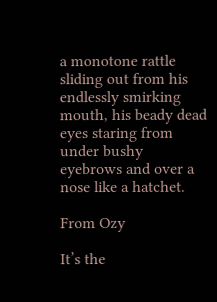a monotone rattle sliding out from his endlessly smirking mouth, his beady dead eyes staring from under bushy eyebrows and over a nose like a hatchet.

From Ozy

It’s the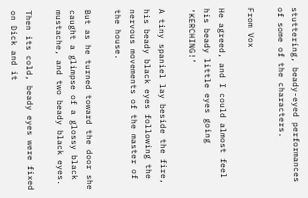stuttering, beady-eyed performances of some of the characters.

From Vox

He agreed, and I could almost feel his beady little eyes going ‘KERCHING!’

A tiny spaniel lay beside the fire, his beady black eyes following the nervous movements of the master of the house.

But as he turned toward the door she caught a glimpse of a glossy black mustache, and two beady black eyes.

Then its cold, beady eyes were fixed on Dick and it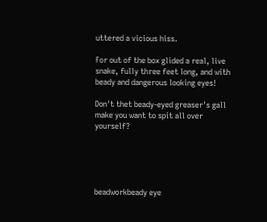uttered a vicious hiss.

For out of the box glided a real, live snake, fully three feet long, and with beady and dangerous looking eyes!

Don't thet beady-eyed greaser's gall make you want to spit all over yourself?





beadworkbeady eye